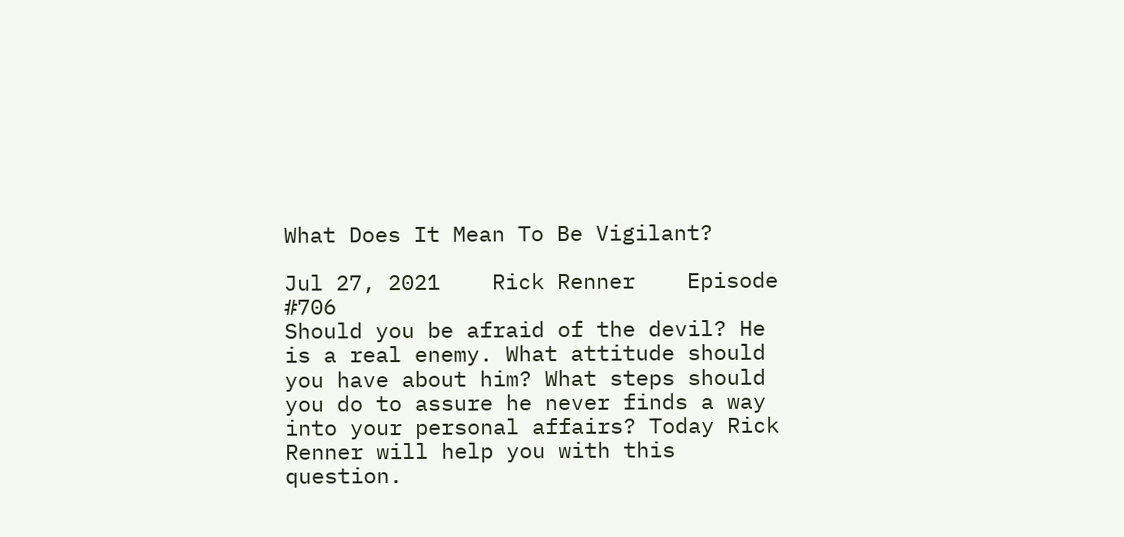What Does It Mean To Be Vigilant?

Jul 27, 2021    Rick Renner    Episode #706
Should you be afraid of the devil? He is a real enemy. What attitude should
you have about him? What steps should you do to assure he never finds a way
into your personal affairs? Today Rick Renner will help you with this question.